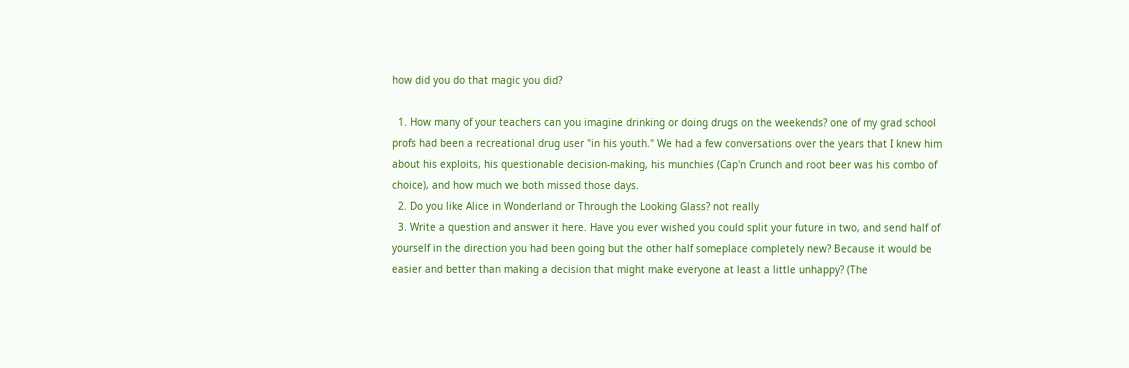how did you do that magic you did?

  1. How many of your teachers can you imagine drinking or doing drugs on the weekends? one of my grad school profs had been a recreational drug user "in his youth." We had a few conversations over the years that I knew him about his exploits, his questionable decision-making, his munchies (Cap'n Crunch and root beer was his combo of choice), and how much we both missed those days.
  2. Do you like Alice in Wonderland or Through the Looking Glass? not really
  3. Write a question and answer it here. Have you ever wished you could split your future in two, and send half of yourself in the direction you had been going but the other half someplace completely new? Because it would be easier and better than making a decision that might make everyone at least a little unhappy? (The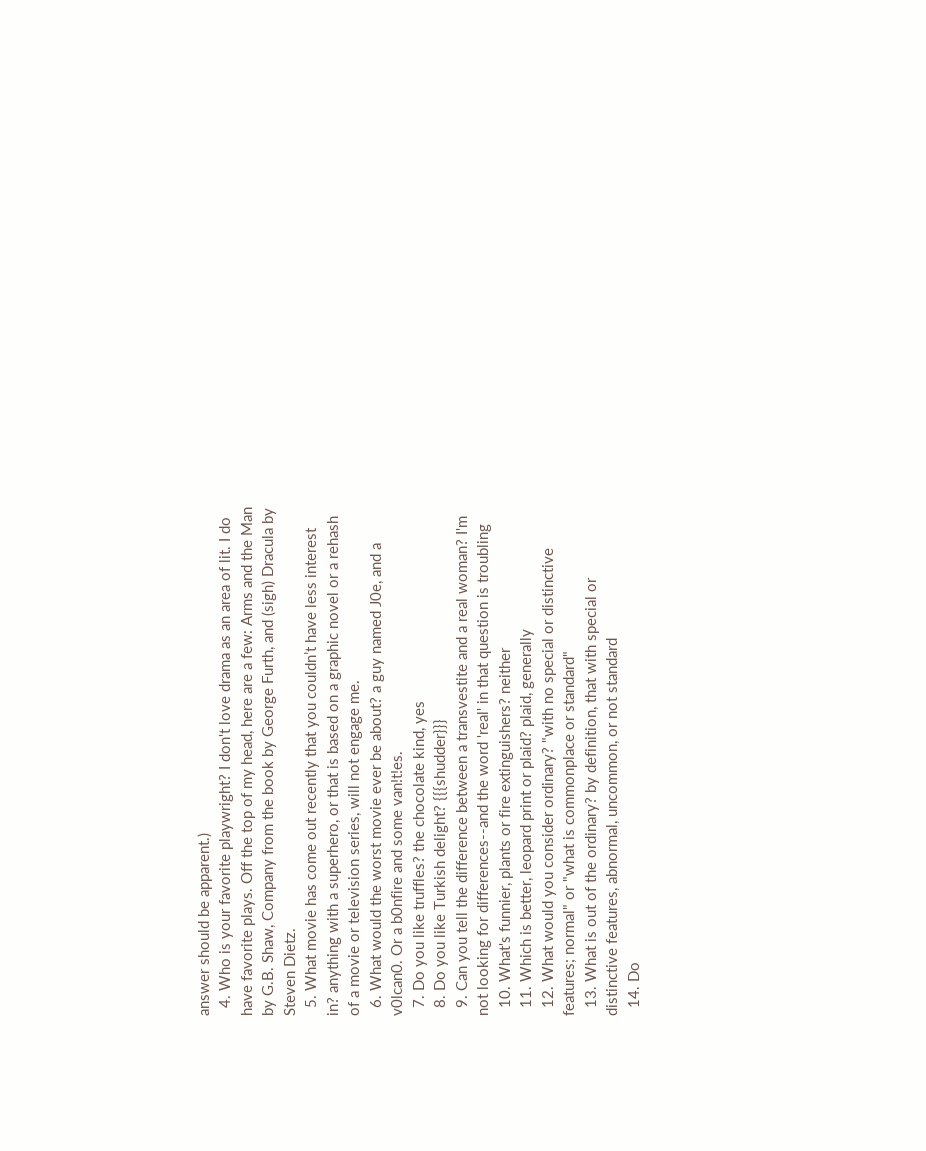answer should be apparent.)
  4. Who is your favorite playwright? I don't love drama as an area of lit. I do have favorite plays. Off the top of my head, here are a few: Arms and the Man by G.B. Shaw, Company from the book by George Furth, and (sigh) Dracula by Steven Dietz.
  5. What movie has come out recently that you couldn’t have less interest in? anything with a superhero, or that is based on a graphic novel or a rehash of a movie or television series, will not engage me.
  6. What would the worst movie ever be about? a guy named J0e, and a v0lcan0. Or a b0nfire and some van!t!es.
  7. Do you like truffles? the chocolate kind, yes
  8. Do you like Turkish delight? {{{shudder}}}
  9. Can you tell the difference between a transvestite and a real woman? I'm not looking for differences--and the word 'real' in that question is troubling
  10. What's funnier, plants or fire extinguishers? neither
  11. Which is better, leopard print or plaid? plaid, generally
  12. What would you consider ordinary? "with no special or distinctive features; normal" or "what is commonplace or standard"
  13. What is out of the ordinary? by definition, that with special or distinctive features, abnormal, uncommon, or not standard
  14. Do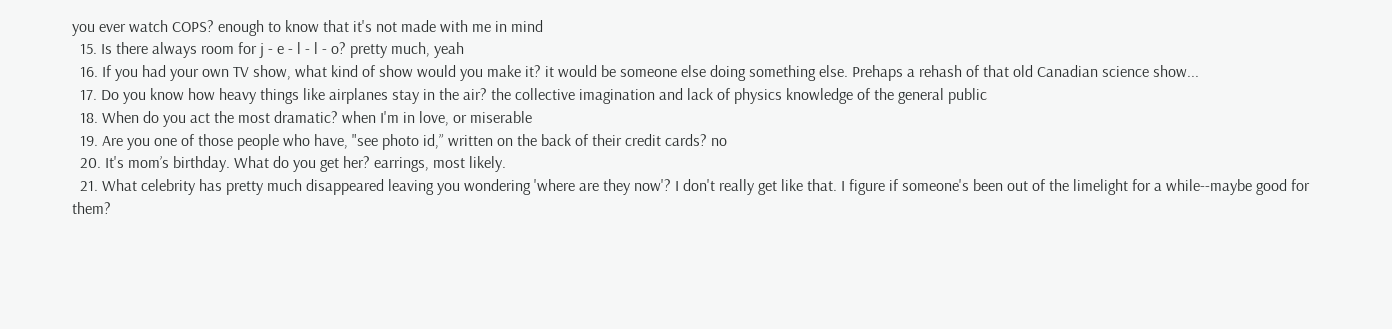you ever watch COPS? enough to know that it's not made with me in mind
  15. Is there always room for j - e - l - l - o? pretty much, yeah
  16. If you had your own TV show, what kind of show would you make it? it would be someone else doing something else. Prehaps a rehash of that old Canadian science show...
  17. Do you know how heavy things like airplanes stay in the air? the collective imagination and lack of physics knowledge of the general public
  18. When do you act the most dramatic? when I'm in love, or miserable
  19. Are you one of those people who have, "see photo id,” written on the back of their credit cards? no
  20. It's mom’s birthday. What do you get her? earrings, most likely.
  21. What celebrity has pretty much disappeared leaving you wondering 'where are they now'? I don't really get like that. I figure if someone's been out of the limelight for a while--maybe good for them?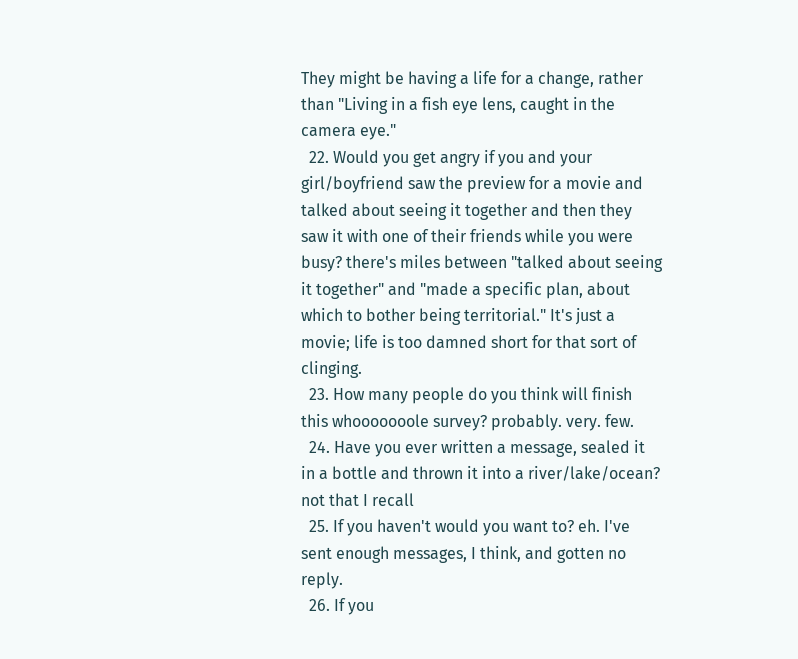They might be having a life for a change, rather than "Living in a fish eye lens, caught in the camera eye."
  22. Would you get angry if you and your girl/boyfriend saw the preview for a movie and talked about seeing it together and then they saw it with one of their friends while you were busy? there's miles between "talked about seeing it together" and "made a specific plan, about which to bother being territorial." It's just a movie; life is too damned short for that sort of clinging.
  23. How many people do you think will finish this whooooooole survey? probably. very. few.
  24. Have you ever written a message, sealed it in a bottle and thrown it into a river/lake/ocean? not that I recall
  25. If you haven't would you want to? eh. I've sent enough messages, I think, and gotten no reply.
  26. If you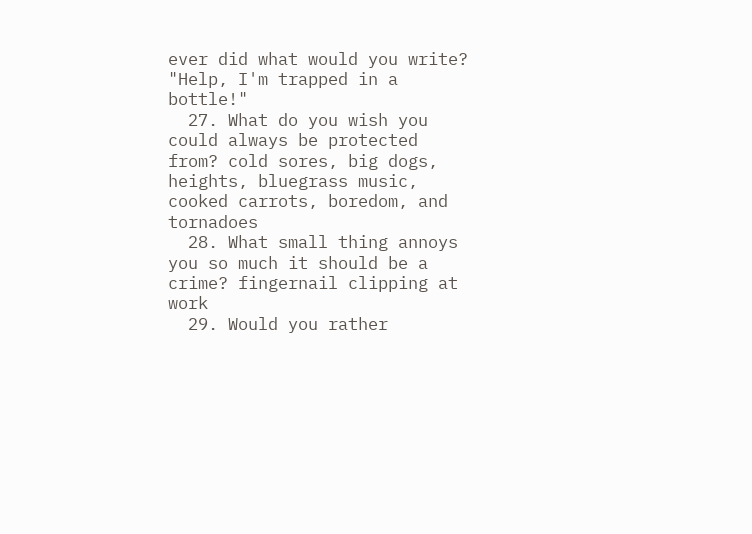ever did what would you write? "Help, I'm trapped in a bottle!"
  27. What do you wish you could always be protected from? cold sores, big dogs, heights, bluegrass music, cooked carrots, boredom, and tornadoes
  28. What small thing annoys you so much it should be a crime? fingernail clipping at work
  29. Would you rather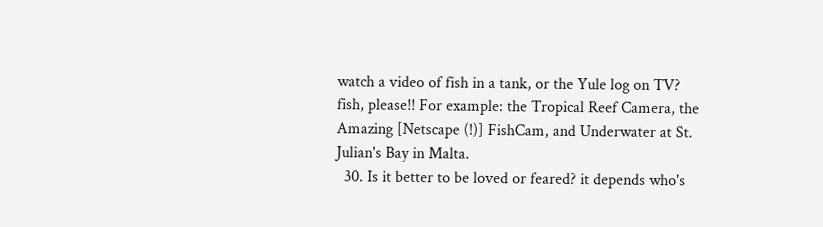watch a video of fish in a tank, or the Yule log on TV? fish, please!! For example: the Tropical Reef Camera, the Amazing [Netscape (!)] FishCam, and Underwater at St. Julian's Bay in Malta.
  30. Is it better to be loved or feared? it depends who's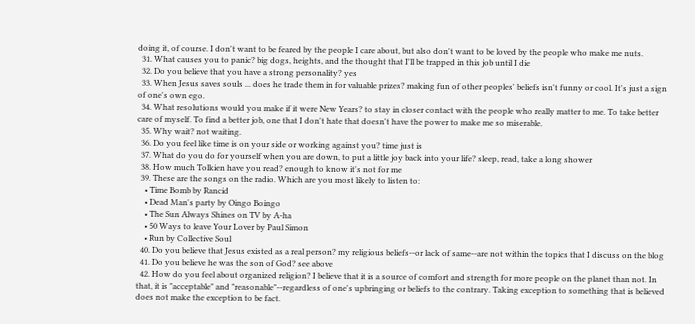doing it, of course. I don't want to be feared by the people I care about, but also don't want to be loved by the people who make me nuts.
  31. What causes you to panic? big dogs, heights, and the thought that I'll be trapped in this job until I die
  32. Do you believe that you have a strong personality? yes
  33. When Jesus saves souls ... does he trade them in for valuable prizes? making fun of other peoples' beliefs isn't funny or cool. It's just a sign of one's own ego.
  34. What resolutions would you make if it were New Years? to stay in closer contact with the people who really matter to me. To take better care of myself. To find a better job, one that I don't hate that doesn't have the power to make me so miserable.
  35. Why wait? not waiting.
  36. Do you feel like time is on your side or working against you? time just is
  37. What do you do for yourself when you are down, to put a little joy back into your life? sleep, read, take a long shower
  38. How much Tolkien have you read? enough to know it's not for me
  39. These are the songs on the radio. Which are you most likely to listen to:
    • Time Bomb by Rancid
    • Dead Man's party by Oingo Boingo
    • The Sun Always Shines on TV by A-ha
    • 50 Ways to leave Your Lover by Paul Simon
    • Run by Collective Soul
  40. Do you believe that Jesus existed as a real person? my religious beliefs--or lack of same--are not within the topics that I discuss on the blog
  41. Do you believe he was the son of God? see above
  42. How do you feel about organized religion? I believe that it is a source of comfort and strength for more people on the planet than not. In that, it is "acceptable" and "reasonable"--regardless of one's upbringing or beliefs to the contrary. Taking exception to something that is believed does not make the exception to be fact.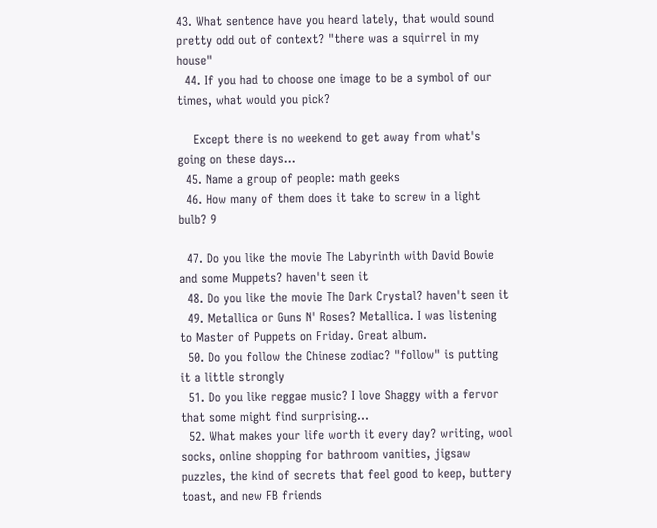43. What sentence have you heard lately, that would sound pretty odd out of context? "there was a squirrel in my house"
  44. If you had to choose one image to be a symbol of our times, what would you pick?

    Except there is no weekend to get away from what's going on these days...
  45. Name a group of people: math geeks
  46. How many of them does it take to screw in a light bulb? 9

  47. Do you like the movie The Labyrinth with David Bowie and some Muppets? haven't seen it
  48. Do you like the movie The Dark Crystal? haven't seen it
  49. Metallica or Guns N' Roses? Metallica. I was listening to Master of Puppets on Friday. Great album.
  50. Do you follow the Chinese zodiac? "follow" is putting it a little strongly
  51. Do you like reggae music? I love Shaggy with a fervor that some might find surprising...
  52. What makes your life worth it every day? writing, wool socks, online shopping for bathroom vanities, jigsaw puzzles, the kind of secrets that feel good to keep, buttery toast, and new FB friends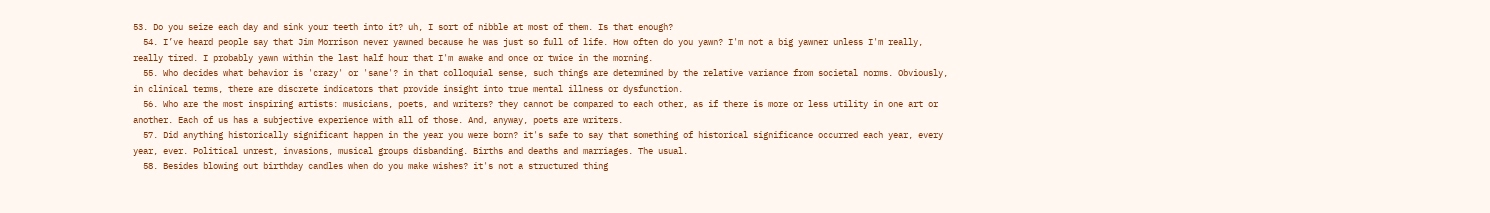53. Do you seize each day and sink your teeth into it? uh, I sort of nibble at most of them. Is that enough?
  54. I’ve heard people say that Jim Morrison never yawned because he was just so full of life. How often do you yawn? I'm not a big yawner unless I'm really, really tired. I probably yawn within the last half hour that I'm awake and once or twice in the morning.
  55. Who decides what behavior is 'crazy' or 'sane'? in that colloquial sense, such things are determined by the relative variance from societal norms. Obviously, in clinical terms, there are discrete indicators that provide insight into true mental illness or dysfunction.
  56. Who are the most inspiring artists: musicians, poets, and writers? they cannot be compared to each other, as if there is more or less utility in one art or another. Each of us has a subjective experience with all of those. And, anyway, poets are writers.
  57. Did anything historically significant happen in the year you were born? it's safe to say that something of historical significance occurred each year, every year, ever. Political unrest, invasions, musical groups disbanding. Births and deaths and marriages. The usual.
  58. Besides blowing out birthday candles when do you make wishes? it's not a structured thing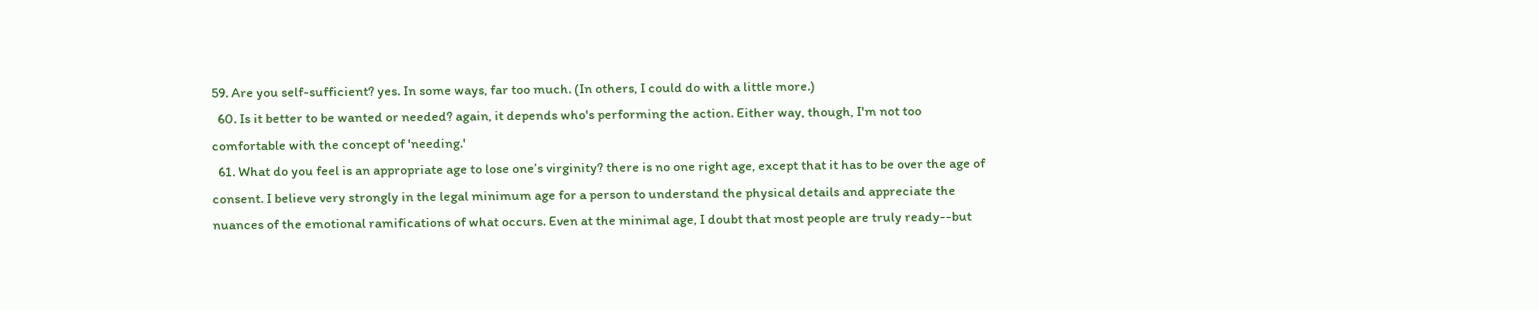59. Are you self-sufficient? yes. In some ways, far too much. (In others, I could do with a little more.)
  60. Is it better to be wanted or needed? again, it depends who's performing the action. Either way, though, I'm not too comfortable with the concept of 'needing.'
  61. What do you feel is an appropriate age to lose one’s virginity? there is no one right age, except that it has to be over the age of consent. I believe very strongly in the legal minimum age for a person to understand the physical details and appreciate the nuances of the emotional ramifications of what occurs. Even at the minimal age, I doubt that most people are truly ready--but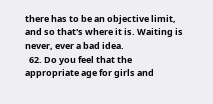there has to be an objective limit, and so that's where it is. Waiting is never, ever a bad idea.
  62. Do you feel that the appropriate age for girls and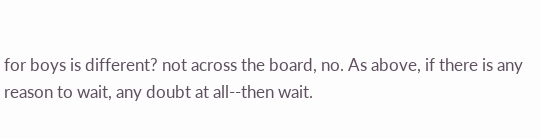for boys is different? not across the board, no. As above, if there is any reason to wait, any doubt at all--then wait.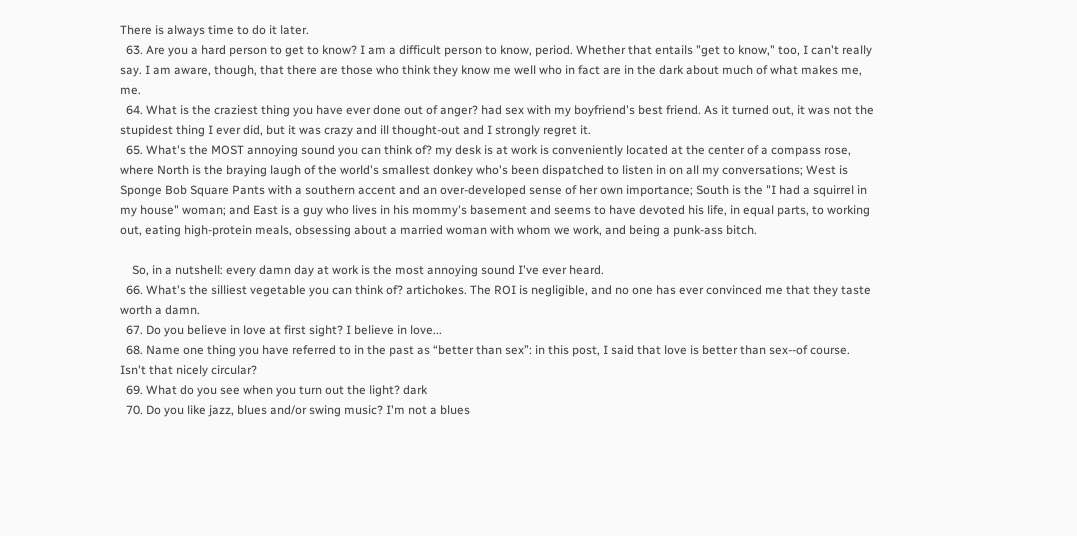There is always time to do it later.
  63. Are you a hard person to get to know? I am a difficult person to know, period. Whether that entails "get to know," too, I can't really say. I am aware, though, that there are those who think they know me well who in fact are in the dark about much of what makes me, me.
  64. What is the craziest thing you have ever done out of anger? had sex with my boyfriend's best friend. As it turned out, it was not the stupidest thing I ever did, but it was crazy and ill thought-out and I strongly regret it.
  65. What's the MOST annoying sound you can think of? my desk is at work is conveniently located at the center of a compass rose, where North is the braying laugh of the world's smallest donkey who's been dispatched to listen in on all my conversations; West is Sponge Bob Square Pants with a southern accent and an over-developed sense of her own importance; South is the "I had a squirrel in my house" woman; and East is a guy who lives in his mommy's basement and seems to have devoted his life, in equal parts, to working out, eating high-protein meals, obsessing about a married woman with whom we work, and being a punk-ass bitch.

    So, in a nutshell: every damn day at work is the most annoying sound I've ever heard.
  66. What's the silliest vegetable you can think of? artichokes. The ROI is negligible, and no one has ever convinced me that they taste worth a damn.
  67. Do you believe in love at first sight? I believe in love...
  68. Name one thing you have referred to in the past as “better than sex”: in this post, I said that love is better than sex--of course. Isn't that nicely circular?
  69. What do you see when you turn out the light? dark
  70. Do you like jazz, blues and/or swing music? I'm not a blues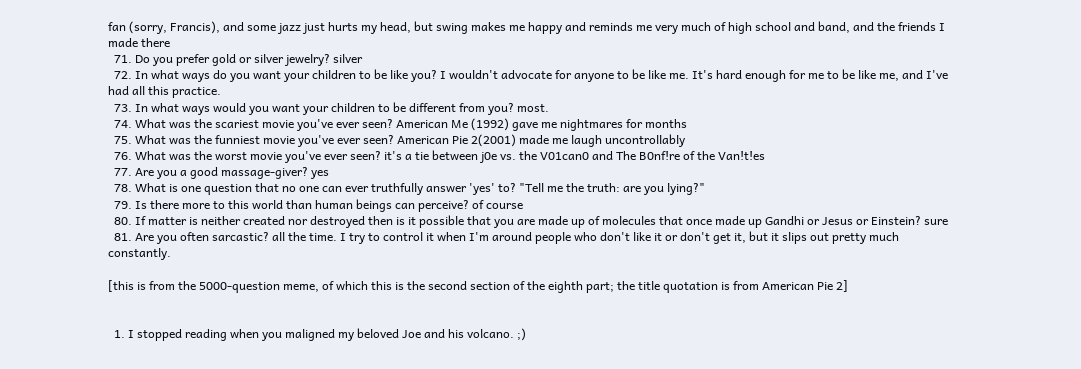fan (sorry, Francis), and some jazz just hurts my head, but swing makes me happy and reminds me very much of high school and band, and the friends I made there
  71. Do you prefer gold or silver jewelry? silver
  72. In what ways do you want your children to be like you? I wouldn't advocate for anyone to be like me. It's hard enough for me to be like me, and I've had all this practice.
  73. In what ways would you want your children to be different from you? most.
  74. What was the scariest movie you've ever seen? American Me (1992) gave me nightmares for months
  75. What was the funniest movie you've ever seen? American Pie 2(2001) made me laugh uncontrollably
  76. What was the worst movie you've ever seen? it's a tie between j0e vs. the V01can0 and The B0nf!re of the Van!t!es
  77. Are you a good massage-giver? yes
  78. What is one question that no one can ever truthfully answer 'yes' to? "Tell me the truth: are you lying?"
  79. Is there more to this world than human beings can perceive? of course
  80. If matter is neither created nor destroyed then is it possible that you are made up of molecules that once made up Gandhi or Jesus or Einstein? sure
  81. Are you often sarcastic? all the time. I try to control it when I'm around people who don't like it or don't get it, but it slips out pretty much constantly.

[this is from the 5000-question meme, of which this is the second section of the eighth part; the title quotation is from American Pie 2]


  1. I stopped reading when you maligned my beloved Joe and his volcano. ;)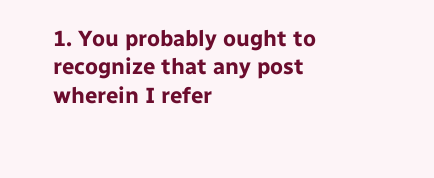1. You probably ought to recognize that any post wherein I refer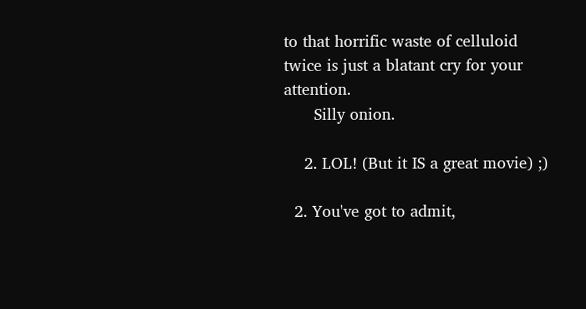to that horrific waste of celluloid twice is just a blatant cry for your attention.
      Silly onion.

    2. LOL! (But it IS a great movie) ;)

  2. You've got to admit,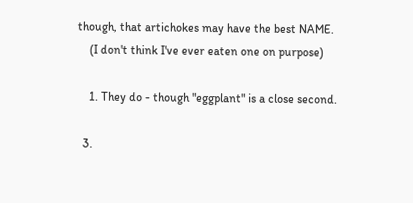though, that artichokes may have the best NAME.
    (I don't think I've ever eaten one on purpose)

    1. They do - though "eggplant" is a close second.

  3.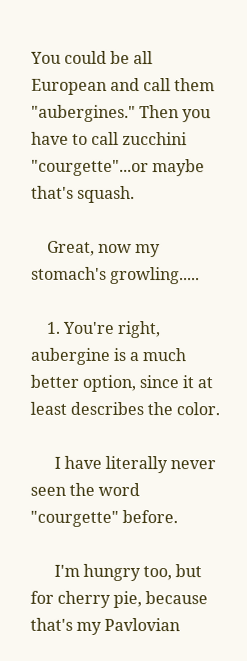You could be all European and call them "aubergines." Then you have to call zucchini "courgette"...or maybe that's squash.

    Great, now my stomach's growling.....

    1. You're right, aubergine is a much better option, since it at least describes the color.

      I have literally never seen the word "courgette" before.

      I'm hungry too, but for cherry pie, because that's my Pavlovian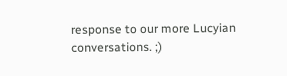response to our more Lucyian conversations. ;)